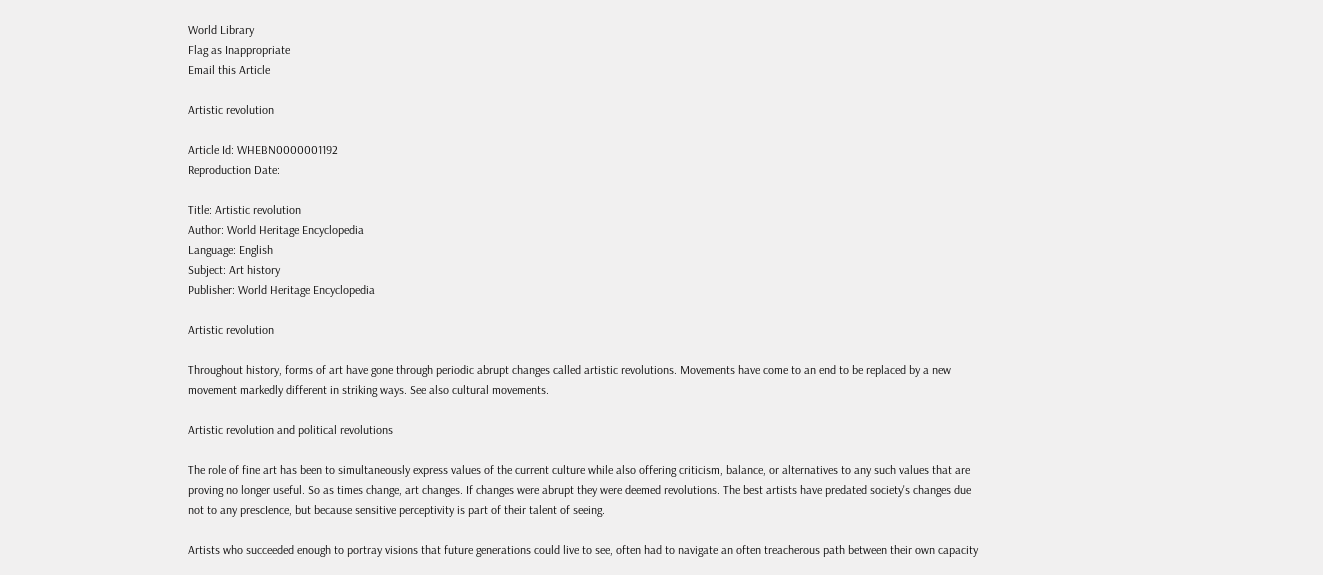World Library
Flag as Inappropriate
Email this Article

Artistic revolution

Article Id: WHEBN0000001192
Reproduction Date:

Title: Artistic revolution
Author: World Heritage Encyclopedia
Language: English
Subject: Art history
Publisher: World Heritage Encyclopedia

Artistic revolution

Throughout history, forms of art have gone through periodic abrupt changes called artistic revolutions. Movements have come to an end to be replaced by a new movement markedly different in striking ways. See also cultural movements.

Artistic revolution and political revolutions

The role of fine art has been to simultaneously express values of the current culture while also offering criticism, balance, or alternatives to any such values that are proving no longer useful. So as times change, art changes. If changes were abrupt they were deemed revolutions. The best artists have predated society's changes due not to any prescIence, but because sensitive perceptivity is part of their talent of seeing.

Artists who succeeded enough to portray visions that future generations could live to see, often had to navigate an often treacherous path between their own capacity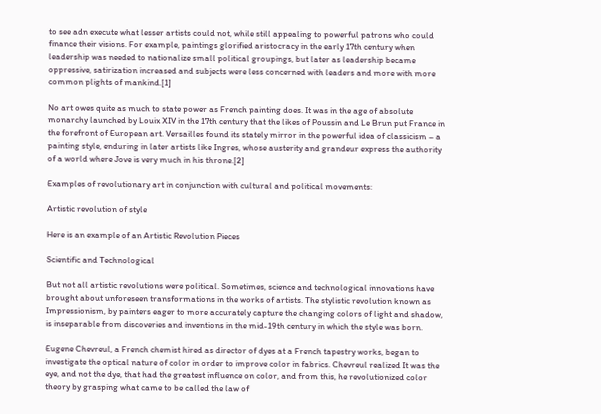to see adn execute what lesser artists could not, while still appealing to powerful patrons who could finance their visions. For example, paintings glorified aristocracy in the early 17th century when leadership was needed to nationalize small political groupings, but later as leadership became oppressive, satirization increased and subjects were less concerned with leaders and more with more common plights of mankind.[1]

No art owes quite as much to state power as French painting does. It was in the age of absolute monarchy launched by Louix XIV in the 17th century that the likes of Poussin and Le Brun put France in the forefront of European art. Versailles found its stately mirror in the powerful idea of classicism – a painting style, enduring in later artists like Ingres, whose austerity and grandeur express the authority of a world where Jove is very much in his throne.[2]

Examples of revolutionary art in conjunction with cultural and political movements:

Artistic revolution of style

Here is an example of an Artistic Revolution Pieces

Scientific and Technological

But not all artistic revolutions were political. Sometimes, science and technological innovations have brought about unforeseen transformations in the works of artists. The stylistic revolution known as Impressionism, by painters eager to more accurately capture the changing colors of light and shadow, is inseparable from discoveries and inventions in the mid-19th century in which the style was born.

Eugene Chevreul, a French chemist hired as director of dyes at a French tapestry works, began to investigate the optical nature of color in order to improve color in fabrics. Chevreul realized It was the eye, and not the dye, that had the greatest influence on color, and from this, he revolutionized color theory by grasping what came to be called the law of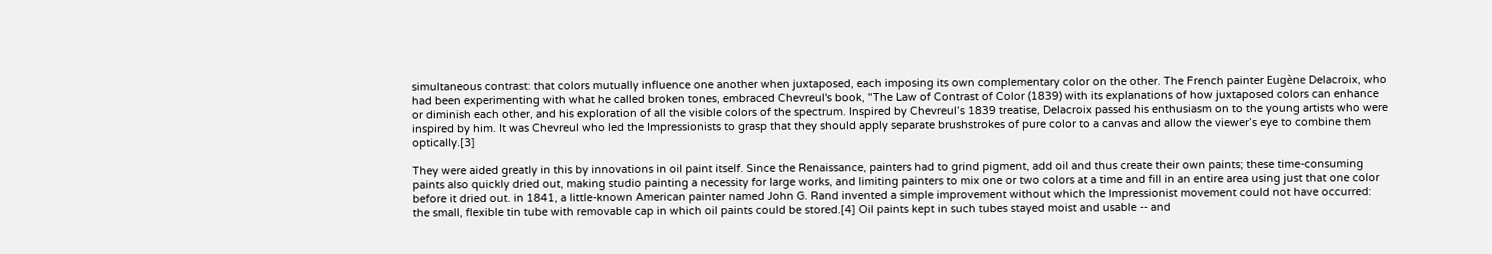simultaneous contrast: that colors mutually influence one another when juxtaposed, each imposing its own complementary color on the other. The French painter Eugène Delacroix, who had been experimenting with what he called broken tones, embraced Chevreul's book, "The Law of Contrast of Color (1839) with its explanations of how juxtaposed colors can enhance or diminish each other, and his exploration of all the visible colors of the spectrum. Inspired by Chevreul’s 1839 treatise, Delacroix passed his enthusiasm on to the young artists who were inspired by him. It was Chevreul who led the Impressionists to grasp that they should apply separate brushstrokes of pure color to a canvas and allow the viewer’s eye to combine them optically.[3]

They were aided greatly in this by innovations in oil paint itself. Since the Renaissance, painters had to grind pigment, add oil and thus create their own paints; these time-consuming paints also quickly dried out, making studio painting a necessity for large works, and limiting painters to mix one or two colors at a time and fill in an entire area using just that one color before it dried out. in 1841, a little-known American painter named John G. Rand invented a simple improvement without which the Impressionist movement could not have occurred: the small, flexible tin tube with removable cap in which oil paints could be stored.[4] Oil paints kept in such tubes stayed moist and usable -- and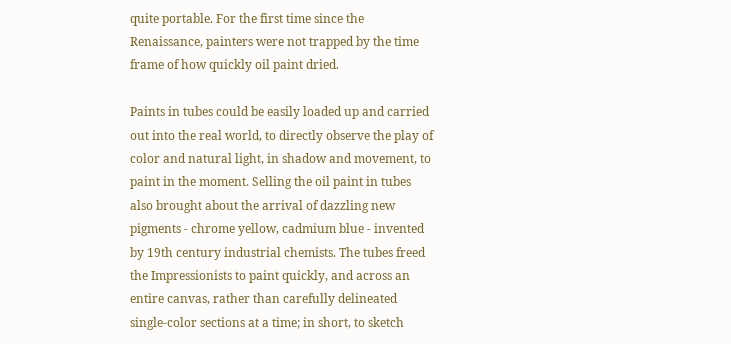quite portable. For the first time since the Renaissance, painters were not trapped by the time frame of how quickly oil paint dried.

Paints in tubes could be easily loaded up and carried out into the real world, to directly observe the play of color and natural light, in shadow and movement, to paint in the moment. Selling the oil paint in tubes also brought about the arrival of dazzling new pigments - chrome yellow, cadmium blue - invented by 19th century industrial chemists. The tubes freed the Impressionists to paint quickly, and across an entire canvas, rather than carefully delineated single-color sections at a time; in short, to sketch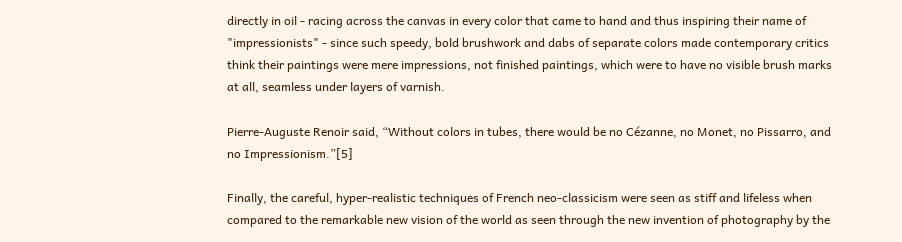directly in oil - racing across the canvas in every color that came to hand and thus inspiring their name of "impressionists" - since such speedy, bold brushwork and dabs of separate colors made contemporary critics think their paintings were mere impressions, not finished paintings, which were to have no visible brush marks at all, seamless under layers of varnish.

Pierre-Auguste Renoir said, “Without colors in tubes, there would be no Cézanne, no Monet, no Pissarro, and no Impressionism.”[5]

Finally, the careful, hyper-realistic techniques of French neo-classicism were seen as stiff and lifeless when compared to the remarkable new vision of the world as seen through the new invention of photography by the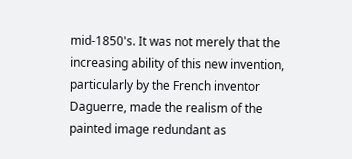mid-1850's. It was not merely that the increasing ability of this new invention, particularly by the French inventor Daguerre, made the realism of the painted image redundant as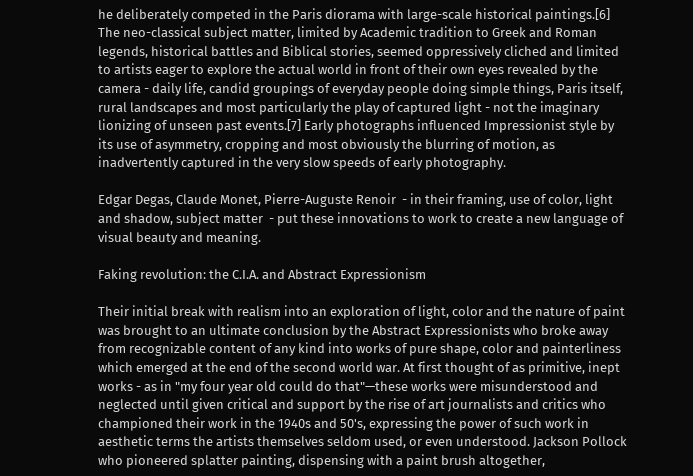he deliberately competed in the Paris diorama with large-scale historical paintings.[6] The neo-classical subject matter, limited by Academic tradition to Greek and Roman legends, historical battles and Biblical stories, seemed oppressively cliched and limited to artists eager to explore the actual world in front of their own eyes revealed by the camera - daily life, candid groupings of everyday people doing simple things, Paris itself, rural landscapes and most particularly the play of captured light - not the imaginary lionizing of unseen past events.[7] Early photographs influenced Impressionist style by its use of asymmetry, cropping and most obviously the blurring of motion, as inadvertently captured in the very slow speeds of early photography.

Edgar Degas, Claude Monet, Pierre-Auguste Renoir  - in their framing, use of color, light and shadow, subject matter  - put these innovations to work to create a new language of visual beauty and meaning.

Faking revolution: the C.I.A. and Abstract Expressionism

Their initial break with realism into an exploration of light, color and the nature of paint was brought to an ultimate conclusion by the Abstract Expressionists who broke away from recognizable content of any kind into works of pure shape, color and painterliness which emerged at the end of the second world war. At first thought of as primitive, inept works - as in "my four year old could do that"—these works were misunderstood and neglected until given critical and support by the rise of art journalists and critics who championed their work in the 1940s and 50's, expressing the power of such work in aesthetic terms the artists themselves seldom used, or even understood. Jackson Pollock who pioneered splatter painting, dispensing with a paint brush altogether,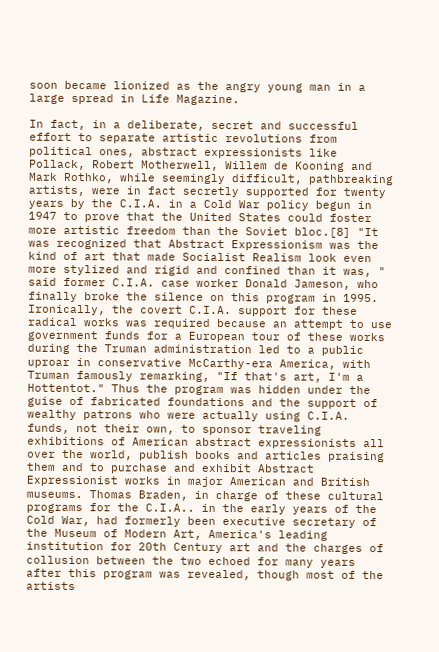soon became lionized as the angry young man in a large spread in Life Magazine.

In fact, in a deliberate, secret and successful effort to separate artistic revolutions from political ones, abstract expressionists like Pollack, Robert Motherwell, Willem de Kooning and Mark Rothko, while seemingly difficult, pathbreaking artists, were in fact secretly supported for twenty years by the C.I.A. in a Cold War policy begun in 1947 to prove that the United States could foster more artistic freedom than the Soviet bloc.[8] "It was recognized that Abstract Expressionism was the kind of art that made Socialist Realism look even more stylized and rigid and confined than it was, " said former C.I.A. case worker Donald Jameson, who finally broke the silence on this program in 1995. Ironically, the covert C.I.A. support for these radical works was required because an attempt to use government funds for a European tour of these works during the Truman administration led to a public uproar in conservative McCarthy-era America, with Truman famously remarking, "If that's art, I'm a Hottentot." Thus the program was hidden under the guise of fabricated foundations and the support of wealthy patrons who were actually using C.I.A. funds, not their own, to sponsor traveling exhibitions of American abstract expressionists all over the world, publish books and articles praising them and to purchase and exhibit Abstract Expressionist works in major American and British museums. Thomas Braden, in charge of these cultural programs for the C.I.A.. in the early years of the Cold War, had formerly been executive secretary of the Museum of Modern Art, America's leading institution for 20th Century art and the charges of collusion between the two echoed for many years after this program was revealed, though most of the artists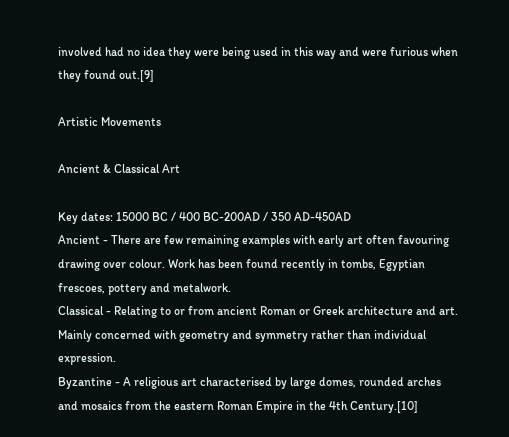involved had no idea they were being used in this way and were furious when they found out.[9]

Artistic Movements

Ancient & Classical Art

Key dates: 15000 BC / 400 BC-200AD / 350 AD-450AD
Ancient - There are few remaining examples with early art often favouring drawing over colour. Work has been found recently in tombs, Egyptian frescoes, pottery and metalwork.
Classical - Relating to or from ancient Roman or Greek architecture and art. Mainly concerned with geometry and symmetry rather than individual expression.
Byzantine - A religious art characterised by large domes, rounded arches and mosaics from the eastern Roman Empire in the 4th Century.[10]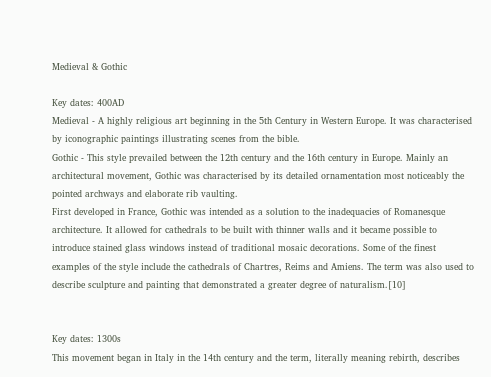Medieval & Gothic

Key dates: 400AD
Medieval - A highly religious art beginning in the 5th Century in Western Europe. It was characterised by iconographic paintings illustrating scenes from the bible.
Gothic - This style prevailed between the 12th century and the 16th century in Europe. Mainly an architectural movement, Gothic was characterised by its detailed ornamentation most noticeably the pointed archways and elaborate rib vaulting.
First developed in France, Gothic was intended as a solution to the inadequacies of Romanesque architecture. It allowed for cathedrals to be built with thinner walls and it became possible to introduce stained glass windows instead of traditional mosaic decorations. Some of the finest examples of the style include the cathedrals of Chartres, Reims and Amiens. The term was also used to describe sculpture and painting that demonstrated a greater degree of naturalism.[10]


Key dates: 1300s
This movement began in Italy in the 14th century and the term, literally meaning rebirth, describes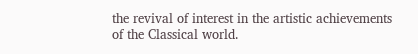the revival of interest in the artistic achievements of the Classical world.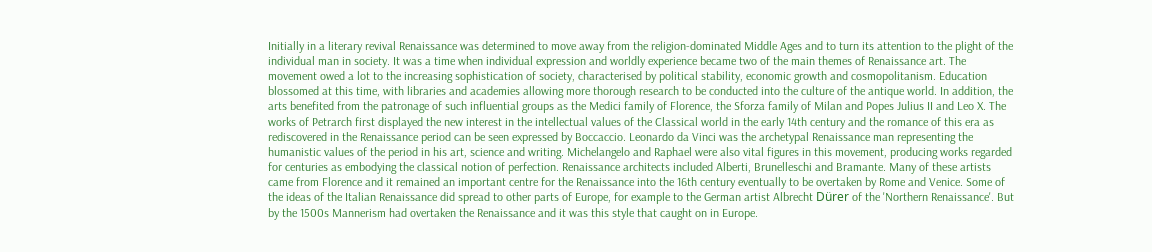Initially in a literary revival Renaissance was determined to move away from the religion-dominated Middle Ages and to turn its attention to the plight of the individual man in society. It was a time when individual expression and worldly experience became two of the main themes of Renaissance art. The movement owed a lot to the increasing sophistication of society, characterised by political stability, economic growth and cosmopolitanism. Education blossomed at this time, with libraries and academies allowing more thorough research to be conducted into the culture of the antique world. In addition, the arts benefited from the patronage of such influential groups as the Medici family of Florence, the Sforza family of Milan and Popes Julius II and Leo X. The works of Petrarch first displayed the new interest in the intellectual values of the Classical world in the early 14th century and the romance of this era as rediscovered in the Renaissance period can be seen expressed by Boccaccio. Leonardo da Vinci was the archetypal Renaissance man representing the humanistic values of the period in his art, science and writing. Michelangelo and Raphael were also vital figures in this movement, producing works regarded for centuries as embodying the classical notion of perfection. Renaissance architects included Alberti, Brunelleschi and Bramante. Many of these artists came from Florence and it remained an important centre for the Renaissance into the 16th century eventually to be overtaken by Rome and Venice. Some of the ideas of the Italian Renaissance did spread to other parts of Europe, for example to the German artist Albrecht Dürer of the 'Northern Renaissance'. But by the 1500s Mannerism had overtaken the Renaissance and it was this style that caught on in Europe.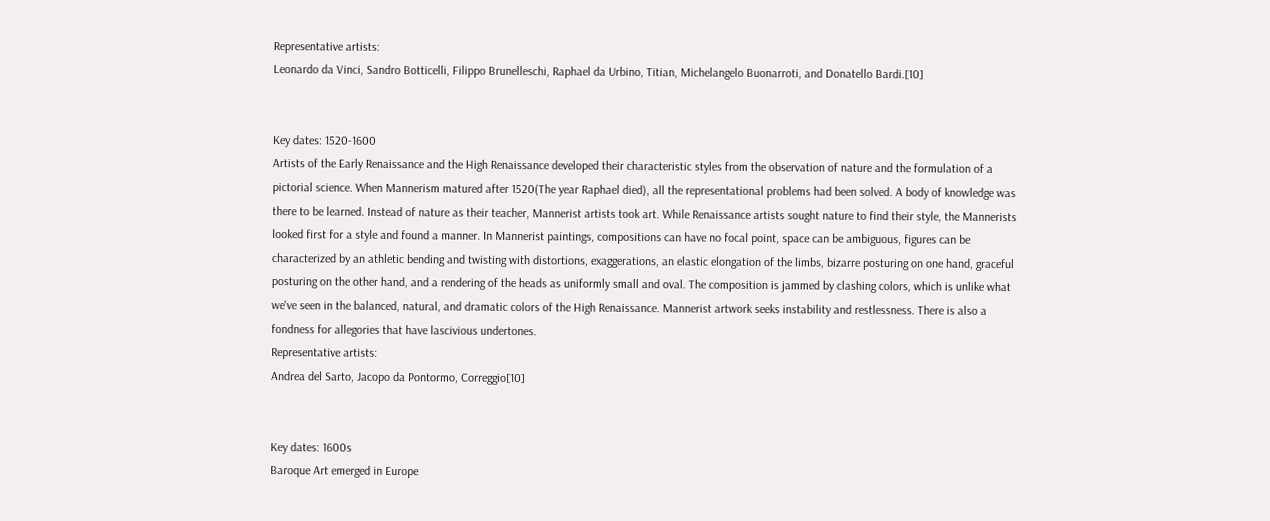Representative artists:
Leonardo da Vinci, Sandro Botticelli, Filippo Brunelleschi, Raphael da Urbino, Titian, Michelangelo Buonarroti, and Donatello Bardi.[10]


Key dates: 1520-1600
Artists of the Early Renaissance and the High Renaissance developed their characteristic styles from the observation of nature and the formulation of a pictorial science. When Mannerism matured after 1520(The year Raphael died), all the representational problems had been solved. A body of knowledge was there to be learned. Instead of nature as their teacher, Mannerist artists took art. While Renaissance artists sought nature to find their style, the Mannerists looked first for a style and found a manner. In Mannerist paintings, compositions can have no focal point, space can be ambiguous, figures can be characterized by an athletic bending and twisting with distortions, exaggerations, an elastic elongation of the limbs, bizarre posturing on one hand, graceful posturing on the other hand, and a rendering of the heads as uniformly small and oval. The composition is jammed by clashing colors, which is unlike what we've seen in the balanced, natural, and dramatic colors of the High Renaissance. Mannerist artwork seeks instability and restlessness. There is also a fondness for allegories that have lascivious undertones.
Representative artists:
Andrea del Sarto, Jacopo da Pontormo, Correggio[10]


Key dates: 1600s
Baroque Art emerged in Europe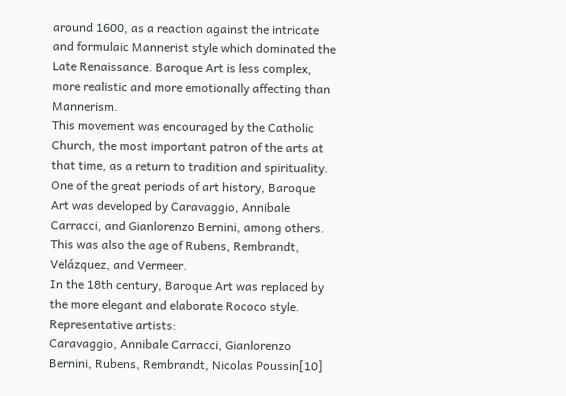around 1600, as a reaction against the intricate and formulaic Mannerist style which dominated the Late Renaissance. Baroque Art is less complex, more realistic and more emotionally affecting than Mannerism.
This movement was encouraged by the Catholic Church, the most important patron of the arts at that time, as a return to tradition and spirituality.
One of the great periods of art history, Baroque Art was developed by Caravaggio, Annibale Carracci, and Gianlorenzo Bernini, among others. This was also the age of Rubens, Rembrandt, Velázquez, and Vermeer.
In the 18th century, Baroque Art was replaced by the more elegant and elaborate Rococo style.
Representative artists:
Caravaggio, Annibale Carracci, Gianlorenzo Bernini, Rubens, Rembrandt, Nicolas Poussin[10]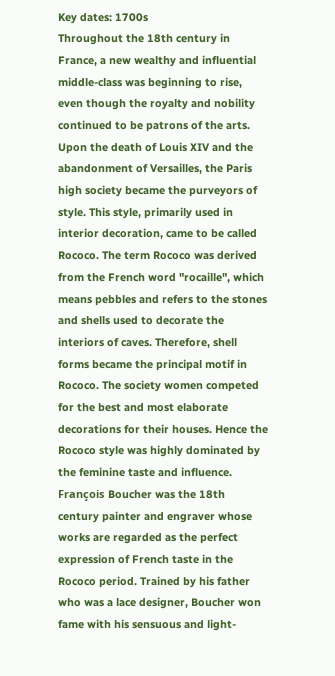Key dates: 1700s
Throughout the 18th century in France, a new wealthy and influential middle-class was beginning to rise, even though the royalty and nobility continued to be patrons of the arts. Upon the death of Louis XIV and the abandonment of Versailles, the Paris high society became the purveyors of style. This style, primarily used in interior decoration, came to be called Rococo. The term Rococo was derived from the French word "rocaille", which means pebbles and refers to the stones and shells used to decorate the interiors of caves. Therefore, shell forms became the principal motif in Rococo. The society women competed for the best and most elaborate decorations for their houses. Hence the Rococo style was highly dominated by the feminine taste and influence.
François Boucher was the 18th century painter and engraver whose works are regarded as the perfect expression of French taste in the Rococo period. Trained by his father who was a lace designer, Boucher won fame with his sensuous and light-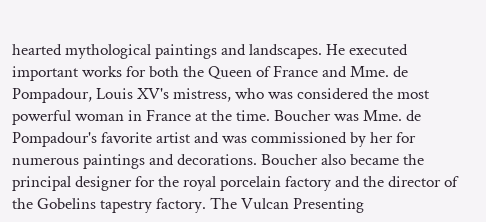hearted mythological paintings and landscapes. He executed important works for both the Queen of France and Mme. de Pompadour, Louis XV's mistress, who was considered the most powerful woman in France at the time. Boucher was Mme. de Pompadour's favorite artist and was commissioned by her for numerous paintings and decorations. Boucher also became the principal designer for the royal porcelain factory and the director of the Gobelins tapestry factory. The Vulcan Presenting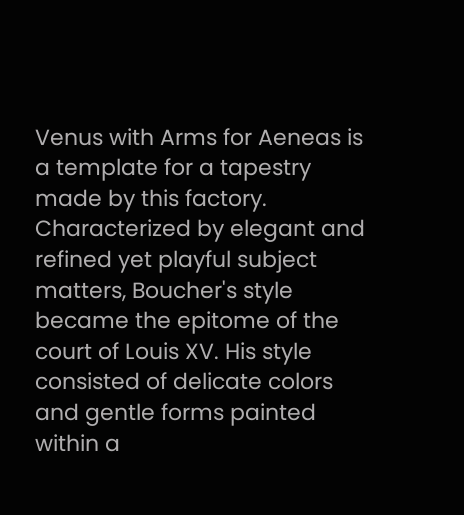Venus with Arms for Aeneas is a template for a tapestry made by this factory.
Characterized by elegant and refined yet playful subject matters, Boucher's style became the epitome of the court of Louis XV. His style consisted of delicate colors and gentle forms painted within a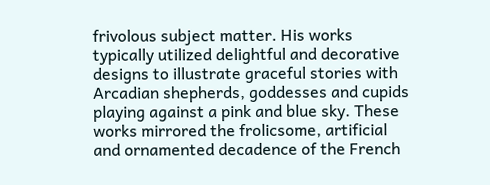frivolous subject matter. His works typically utilized delightful and decorative designs to illustrate graceful stories with Arcadian shepherds, goddesses and cupids playing against a pink and blue sky. These works mirrored the frolicsome, artificial and ornamented decadence of the French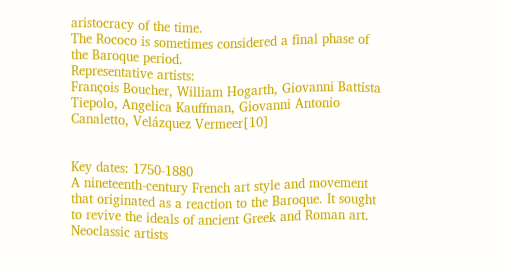aristocracy of the time.
The Rococo is sometimes considered a final phase of the Baroque period.
Representative artists:
François Boucher, William Hogarth, Giovanni Battista Tiepolo, Angelica Kauffman, Giovanni Antonio Canaletto, Velázquez Vermeer[10]


Key dates: 1750-1880
A nineteenth-century French art style and movement that originated as a reaction to the Baroque. It sought to revive the ideals of ancient Greek and Roman art. Neoclassic artists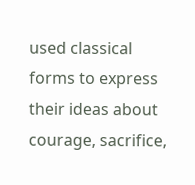used classical forms to express their ideas about courage, sacrifice,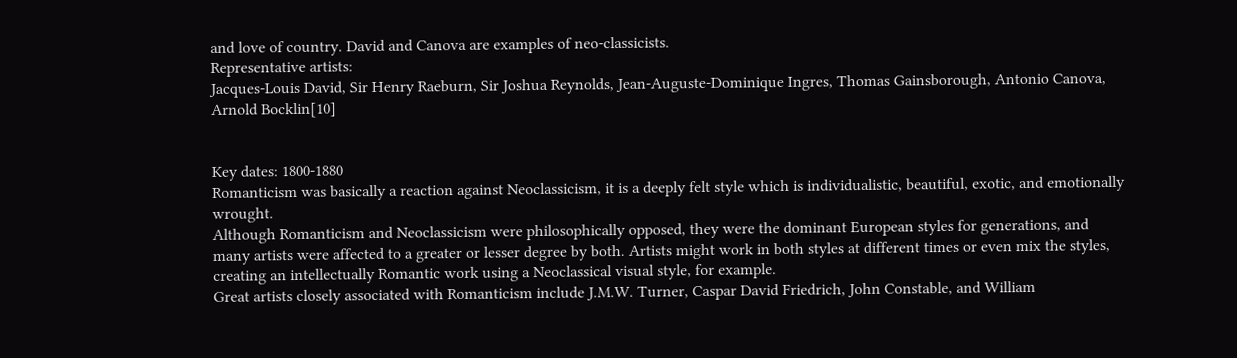and love of country. David and Canova are examples of neo-classicists.
Representative artists:
Jacques-Louis David, Sir Henry Raeburn, Sir Joshua Reynolds, Jean-Auguste-Dominique Ingres, Thomas Gainsborough, Antonio Canova, Arnold Bocklin[10]


Key dates: 1800-1880
Romanticism was basically a reaction against Neoclassicism, it is a deeply felt style which is individualistic, beautiful, exotic, and emotionally wrought.
Although Romanticism and Neoclassicism were philosophically opposed, they were the dominant European styles for generations, and many artists were affected to a greater or lesser degree by both. Artists might work in both styles at different times or even mix the styles, creating an intellectually Romantic work using a Neoclassical visual style, for example.
Great artists closely associated with Romanticism include J.M.W. Turner, Caspar David Friedrich, John Constable, and William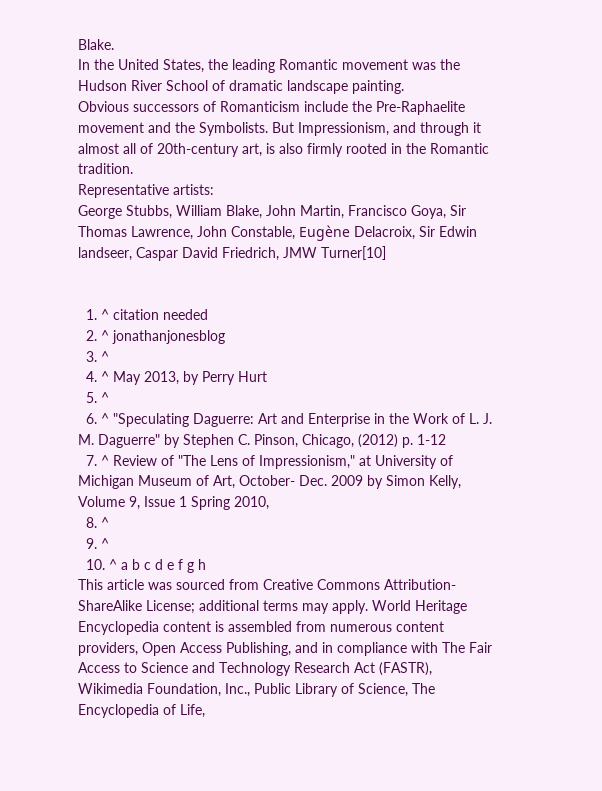Blake.
In the United States, the leading Romantic movement was the Hudson River School of dramatic landscape painting.
Obvious successors of Romanticism include the Pre-Raphaelite movement and the Symbolists. But Impressionism, and through it almost all of 20th-century art, is also firmly rooted in the Romantic tradition.
Representative artists:
George Stubbs, William Blake, John Martin, Francisco Goya, Sir Thomas Lawrence, John Constable, Eugène Delacroix, Sir Edwin landseer, Caspar David Friedrich, JMW Turner[10]


  1. ^ citation needed
  2. ^ jonathanjonesblog
  3. ^
  4. ^ May 2013, by Perry Hurt
  5. ^
  6. ^ "Speculating Daguerre: Art and Enterprise in the Work of L. J. M. Daguerre" by Stephen C. Pinson, Chicago, (2012) p. 1-12
  7. ^ Review of "The Lens of Impressionism," at University of Michigan Museum of Art, October- Dec. 2009 by Simon Kelly, Volume 9, Issue 1 Spring 2010,
  8. ^
  9. ^
  10. ^ a b c d e f g h
This article was sourced from Creative Commons Attribution-ShareAlike License; additional terms may apply. World Heritage Encyclopedia content is assembled from numerous content providers, Open Access Publishing, and in compliance with The Fair Access to Science and Technology Research Act (FASTR), Wikimedia Foundation, Inc., Public Library of Science, The Encyclopedia of Life,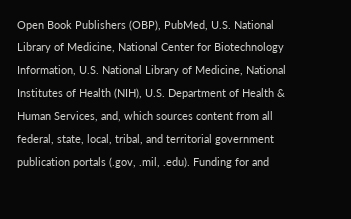Open Book Publishers (OBP), PubMed, U.S. National Library of Medicine, National Center for Biotechnology Information, U.S. National Library of Medicine, National Institutes of Health (NIH), U.S. Department of Health & Human Services, and, which sources content from all federal, state, local, tribal, and territorial government publication portals (.gov, .mil, .edu). Funding for and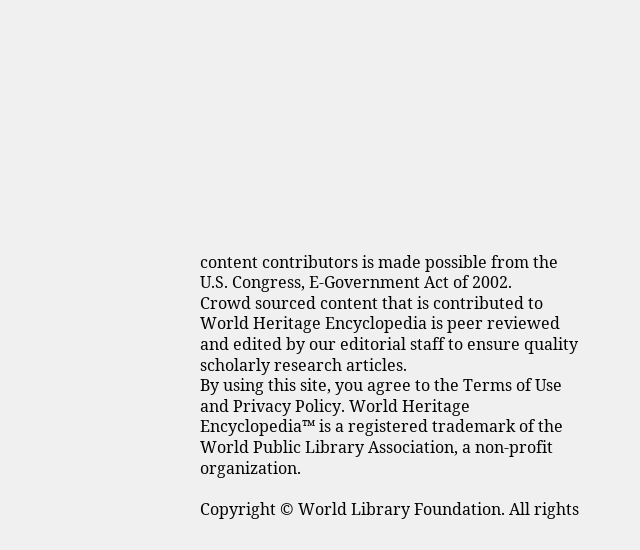content contributors is made possible from the U.S. Congress, E-Government Act of 2002.
Crowd sourced content that is contributed to World Heritage Encyclopedia is peer reviewed and edited by our editorial staff to ensure quality scholarly research articles.
By using this site, you agree to the Terms of Use and Privacy Policy. World Heritage Encyclopedia™ is a registered trademark of the World Public Library Association, a non-profit organization.

Copyright © World Library Foundation. All rights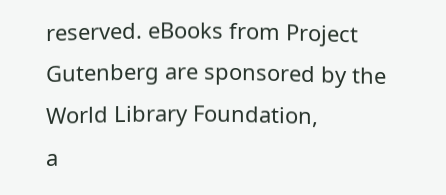reserved. eBooks from Project Gutenberg are sponsored by the World Library Foundation,
a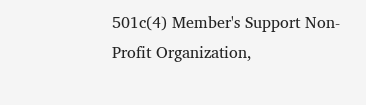501c(4) Member's Support Non-Profit Organization,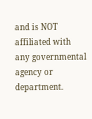and is NOT affiliated with any governmental agency or department.